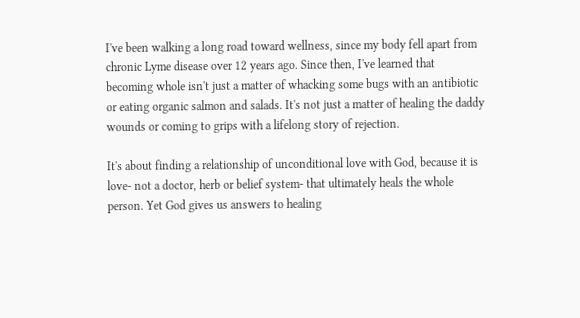I've been walking a long road toward wellness, since my body fell apart from chronic Lyme disease over 12 years ago. Since then, I've learned that becoming whole isn't just a matter of whacking some bugs with an antibiotic or eating organic salmon and salads. It's not just a matter of healing the daddy wounds or coming to grips with a lifelong story of rejection.

It's about finding a relationship of unconditional love with God, because it is love- not a doctor, herb or belief system- that ultimately heals the whole person. Yet God gives us answers to healing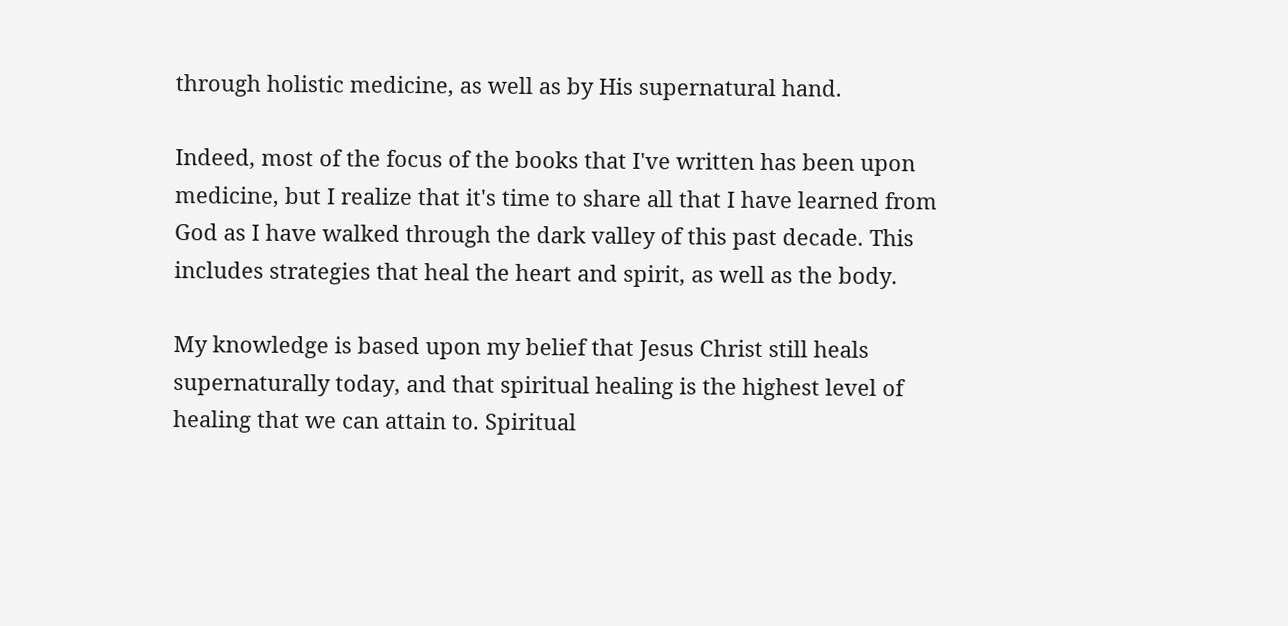through holistic medicine, as well as by His supernatural hand.

Indeed, most of the focus of the books that I've written has been upon medicine, but I realize that it's time to share all that I have learned from God as I have walked through the dark valley of this past decade. This includes strategies that heal the heart and spirit, as well as the body.

My knowledge is based upon my belief that Jesus Christ still heals supernaturally today, and that spiritual healing is the highest level of healing that we can attain to. Spiritual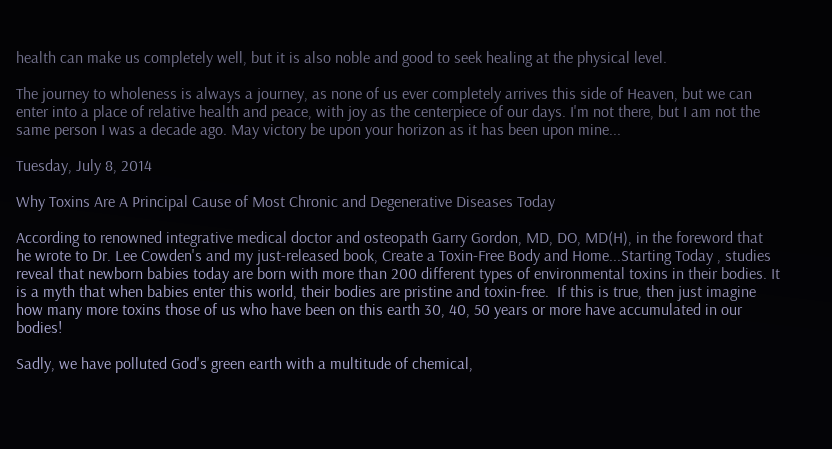health can make us completely well, but it is also noble and good to seek healing at the physical level.

The journey to wholeness is always a journey, as none of us ever completely arrives this side of Heaven, but we can enter into a place of relative health and peace, with joy as the centerpiece of our days. I'm not there, but I am not the same person I was a decade ago. May victory be upon your horizon as it has been upon mine...

Tuesday, July 8, 2014

Why Toxins Are A Principal Cause of Most Chronic and Degenerative Diseases Today

According to renowned integrative medical doctor and osteopath Garry Gordon, MD, DO, MD(H), in the foreword that he wrote to Dr. Lee Cowden's and my just-released book, Create a Toxin-Free Body and Home...Starting Today , studies reveal that newborn babies today are born with more than 200 different types of environmental toxins in their bodies. It is a myth that when babies enter this world, their bodies are pristine and toxin-free.  If this is true, then just imagine how many more toxins those of us who have been on this earth 30, 40, 50 years or more have accumulated in our bodies!

Sadly, we have polluted God's green earth with a multitude of chemical,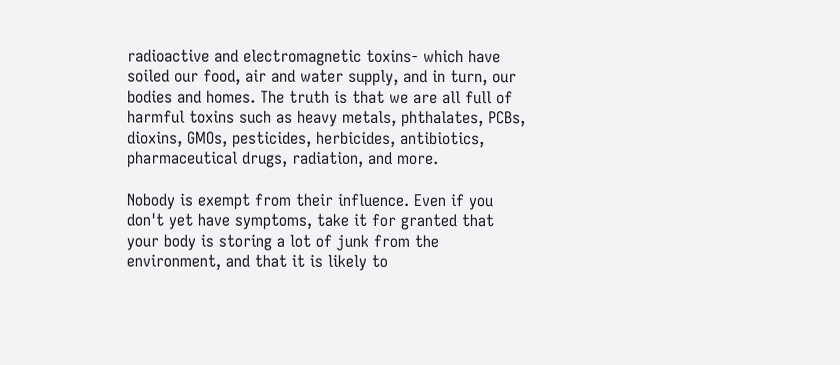radioactive and electromagnetic toxins- which have soiled our food, air and water supply, and in turn, our bodies and homes. The truth is that we are all full of harmful toxins such as heavy metals, phthalates, PCBs, dioxins, GMOs, pesticides, herbicides, antibiotics, pharmaceutical drugs, radiation, and more.

Nobody is exempt from their influence. Even if you don't yet have symptoms, take it for granted that your body is storing a lot of junk from the environment, and that it is likely to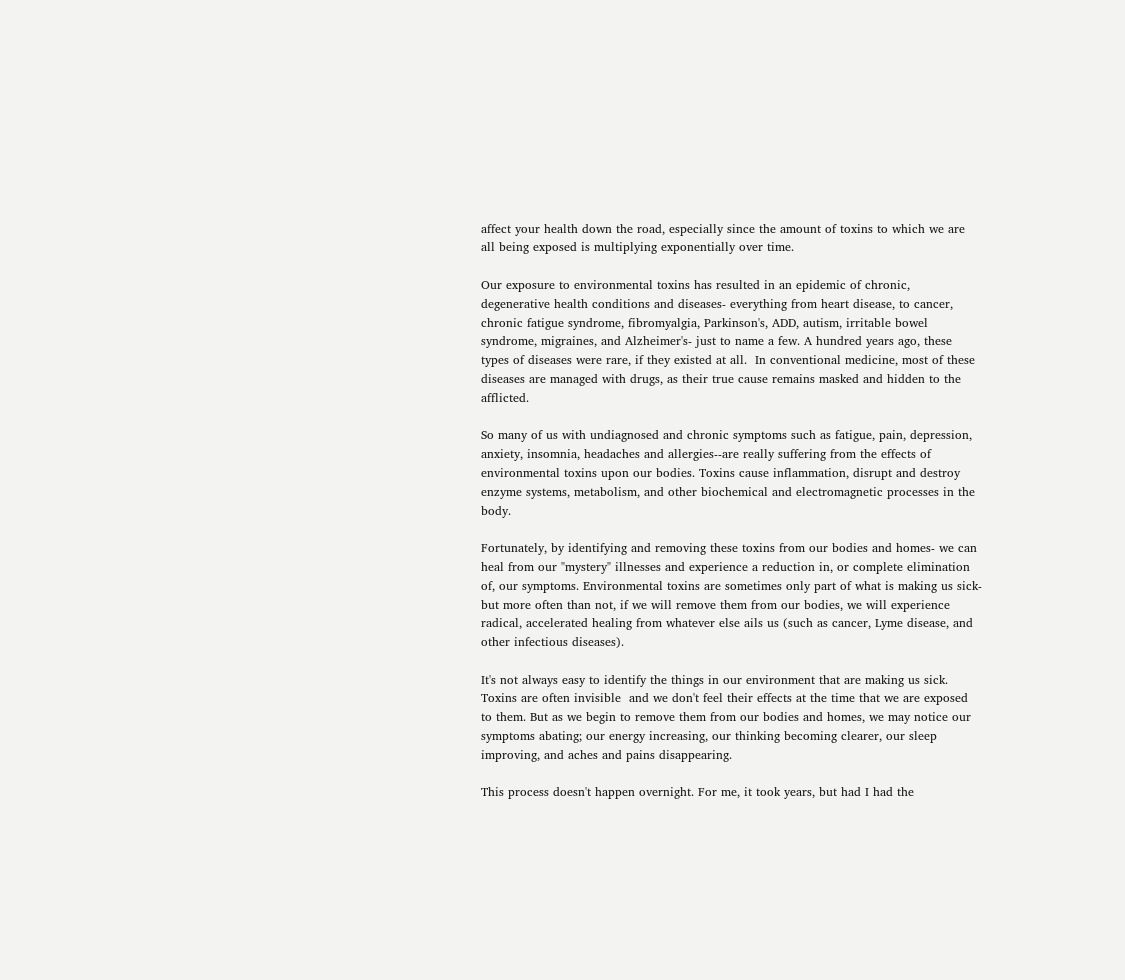affect your health down the road, especially since the amount of toxins to which we are all being exposed is multiplying exponentially over time.

Our exposure to environmental toxins has resulted in an epidemic of chronic, degenerative health conditions and diseases- everything from heart disease, to cancer, chronic fatigue syndrome, fibromyalgia, Parkinson's, ADD, autism, irritable bowel syndrome, migraines, and Alzheimer's- just to name a few. A hundred years ago, these types of diseases were rare, if they existed at all.  In conventional medicine, most of these diseases are managed with drugs, as their true cause remains masked and hidden to the afflicted.

So many of us with undiagnosed and chronic symptoms such as fatigue, pain, depression, anxiety, insomnia, headaches and allergies--are really suffering from the effects of environmental toxins upon our bodies. Toxins cause inflammation, disrupt and destroy enzyme systems, metabolism, and other biochemical and electromagnetic processes in the body.

Fortunately, by identifying and removing these toxins from our bodies and homes- we can heal from our "mystery" illnesses and experience a reduction in, or complete elimination of, our symptoms. Environmental toxins are sometimes only part of what is making us sick- but more often than not, if we will remove them from our bodies, we will experience radical, accelerated healing from whatever else ails us (such as cancer, Lyme disease, and other infectious diseases).

It's not always easy to identify the things in our environment that are making us sick. Toxins are often invisible  and we don't feel their effects at the time that we are exposed to them. But as we begin to remove them from our bodies and homes, we may notice our symptoms abating; our energy increasing, our thinking becoming clearer, our sleep improving, and aches and pains disappearing.

This process doesn't happen overnight. For me, it took years, but had I had the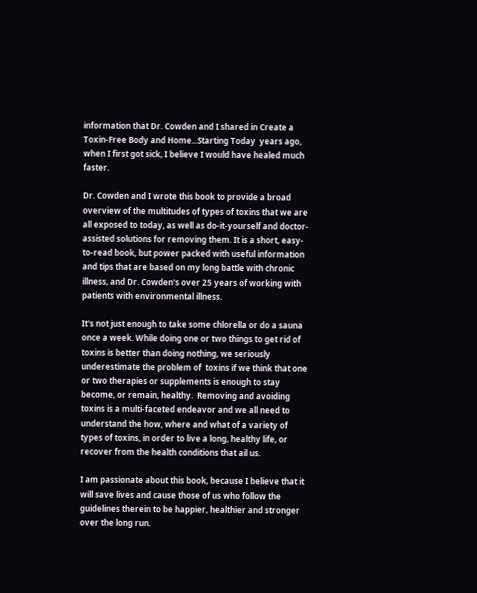information that Dr. Cowden and I shared in Create a Toxin-Free Body and Home...Starting Today  years ago, when I first got sick, I believe I would have healed much faster.

Dr. Cowden and I wrote this book to provide a broad overview of the multitudes of types of toxins that we are all exposed to today, as well as do-it-yourself and doctor-assisted solutions for removing them. It is a short, easy-to-read book, but power packed with useful information and tips that are based on my long battle with chronic illness, and Dr. Cowden's over 25 years of working with patients with environmental illness.

It's not just enough to take some chlorella or do a sauna once a week. While doing one or two things to get rid of toxins is better than doing nothing, we seriously underestimate the problem of  toxins if we think that one or two therapies or supplements is enough to stay become, or remain, healthy.  Removing and avoiding toxins is a multi-faceted endeavor and we all need to understand the how, where and what of a variety of types of toxins, in order to live a long, healthy life, or recover from the health conditions that ail us.

I am passionate about this book, because I believe that it will save lives and cause those of us who follow the guidelines therein to be happier, healthier and stronger over the long run.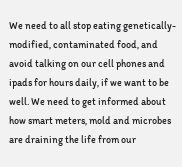We need to all stop eating genetically-modified, contaminated food, and avoid talking on our cell phones and ipads for hours daily, if we want to be well. We need to get informed about how smart meters, mold and microbes are draining the life from our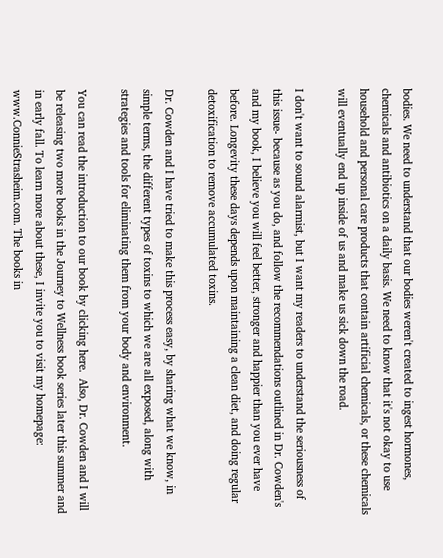bodies. We need to understand that our bodies weren't created to ingest hormones, chemicals and antibiotics on a daily basis. We need to know that it's not okay to use household and personal care products that contain artificial chemicals, or these chemicals will eventually end up inside of us and make us sick down the road.

I don't want to sound alarmist, but I want my readers to understand the seriousness of this issue- because as you do, and follow the recommendations outlined in Dr. Cowden's and my book, I believe you will feel better, stronger and happier than you ever have before. Longevity these days depends upon maintaining a clean diet, and doing regular detoxification to remove accumulated toxins.

Dr. Cowden and I have tried to make this process easy, by sharing what we know, in simple terms, the different types of toxins to which we are all exposed, along with strategies and tools for eliminating them from your body and environment.

You can read the introduction to our book by clicking here.  Also, Dr. Cowden and I will be releasing two more books in the Journey to Wellness book series later this summer and in early fall. To learn more about these, I invite you to visit my homepage: www.ConnieStrasheim.com. The books in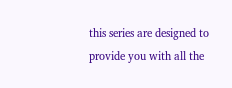this series are designed to provide you with all the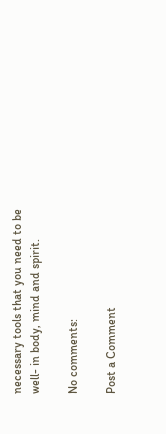necessary tools that you need to be well- in body, mind and spirit.

No comments:

Post a Comment